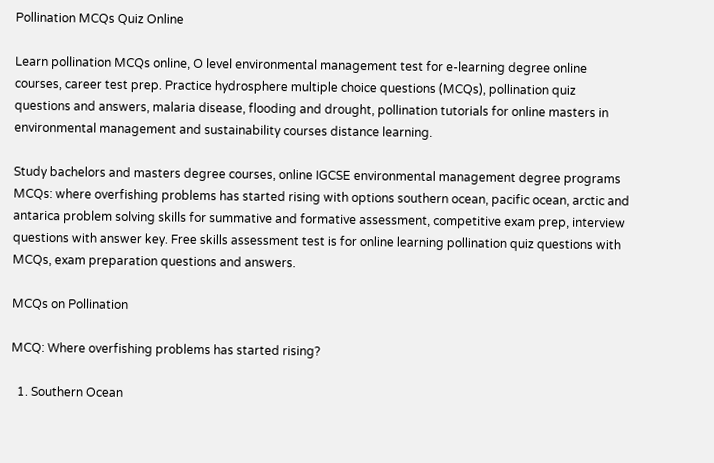Pollination MCQs Quiz Online

Learn pollination MCQs online, O level environmental management test for e-learning degree online courses, career test prep. Practice hydrosphere multiple choice questions (MCQs), pollination quiz questions and answers, malaria disease, flooding and drought, pollination tutorials for online masters in environmental management and sustainability courses distance learning.

Study bachelors and masters degree courses, online IGCSE environmental management degree programs MCQs: where overfishing problems has started rising with options southern ocean, pacific ocean, arctic and antarica problem solving skills for summative and formative assessment, competitive exam prep, interview questions with answer key. Free skills assessment test is for online learning pollination quiz questions with MCQs, exam preparation questions and answers.

MCQs on Pollination

MCQ: Where overfishing problems has started rising?

  1. Southern Ocean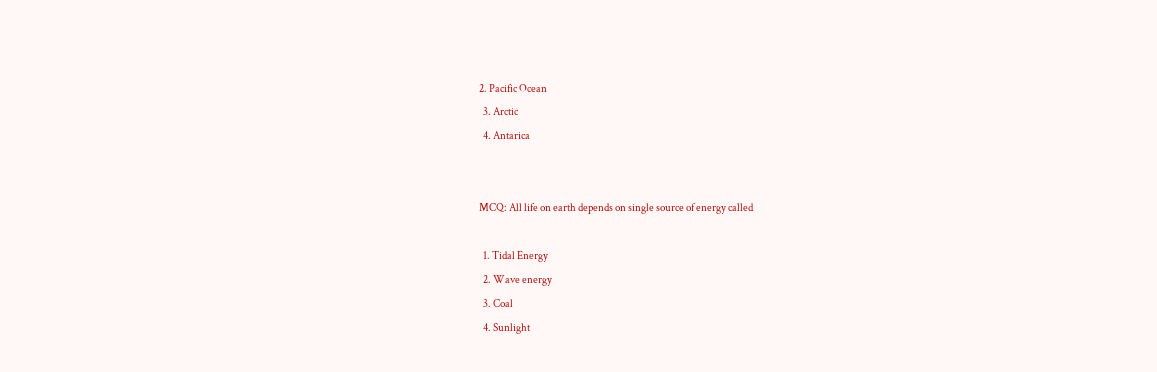2. Pacific Ocean
  3. Arctic
  4. Antarica


MCQ: All life on earth depends on single source of energy called

  1. Tidal Energy
  2. Wave energy
  3. Coal
  4. Sunlight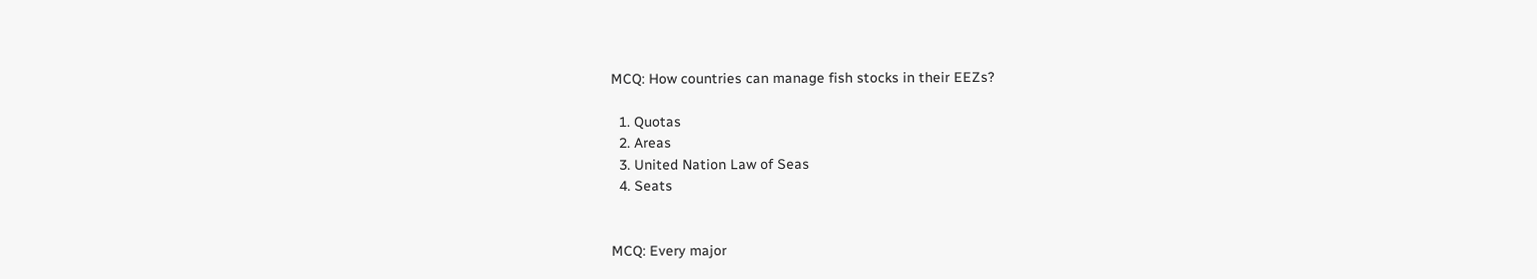MCQ: How countries can manage fish stocks in their EEZs?

  1. Quotas
  2. Areas
  3. United Nation Law of Seas
  4. Seats


MCQ: Every major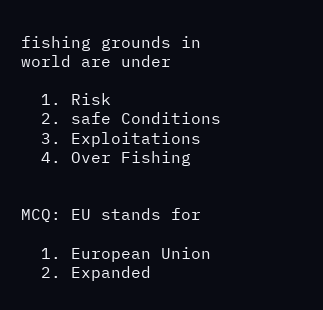fishing grounds in world are under

  1. Risk
  2. safe Conditions
  3. Exploitations
  4. Over Fishing


MCQ: EU stands for

  1. European Union
  2. Expanded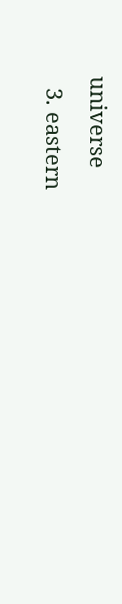universe
  3. eastern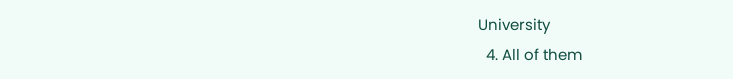University
  4. All of them